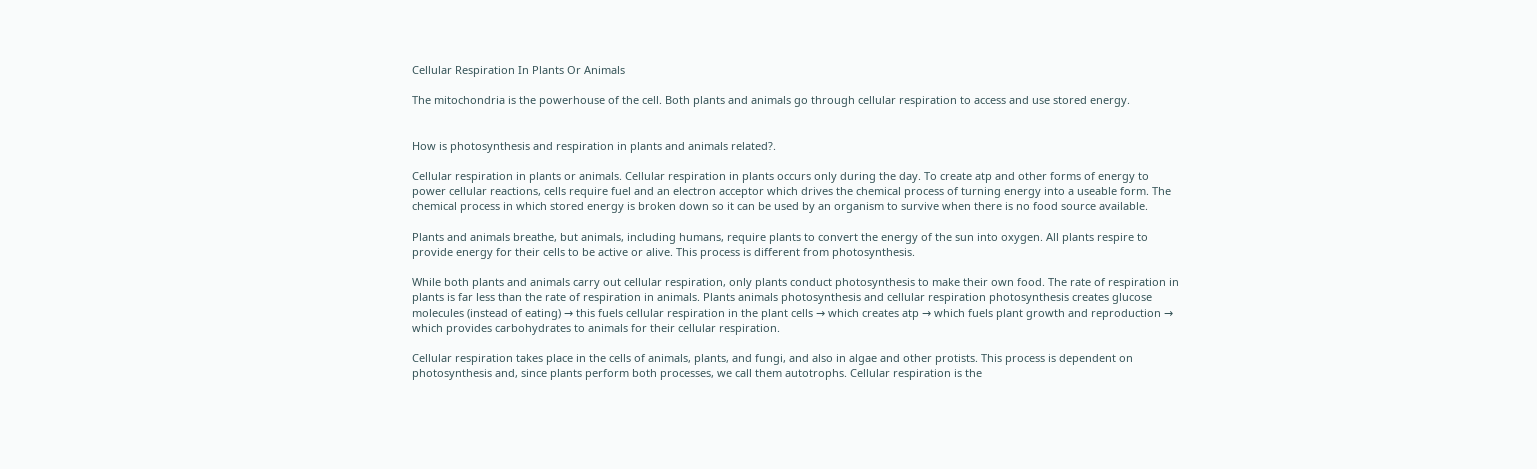Cellular Respiration In Plants Or Animals

The mitochondria is the powerhouse of the cell. Both plants and animals go through cellular respiration to access and use stored energy.


How is photosynthesis and respiration in plants and animals related?.

Cellular respiration in plants or animals. Cellular respiration in plants occurs only during the day. To create atp and other forms of energy to power cellular reactions, cells require fuel and an electron acceptor which drives the chemical process of turning energy into a useable form. The chemical process in which stored energy is broken down so it can be used by an organism to survive when there is no food source available.

Plants and animals breathe, but animals, including humans, require plants to convert the energy of the sun into oxygen. All plants respire to provide energy for their cells to be active or alive. This process is different from photosynthesis.

While both plants and animals carry out cellular respiration, only plants conduct photosynthesis to make their own food. The rate of respiration in plants is far less than the rate of respiration in animals. Plants animals photosynthesis and cellular respiration photosynthesis creates glucose molecules (instead of eating) → this fuels cellular respiration in the plant cells → which creates atp → which fuels plant growth and reproduction → which provides carbohydrates to animals for their cellular respiration.

Cellular respiration takes place in the cells of animals, plants, and fungi, and also in algae and other protists. This process is dependent on photosynthesis and, since plants perform both processes, we call them autotrophs. Cellular respiration is the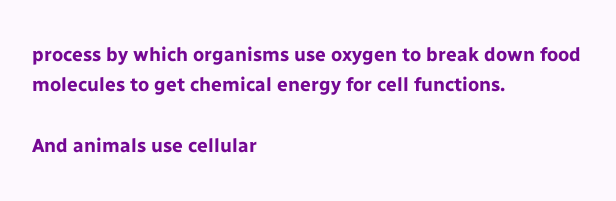process by which organisms use oxygen to break down food molecules to get chemical energy for cell functions.

And animals use cellular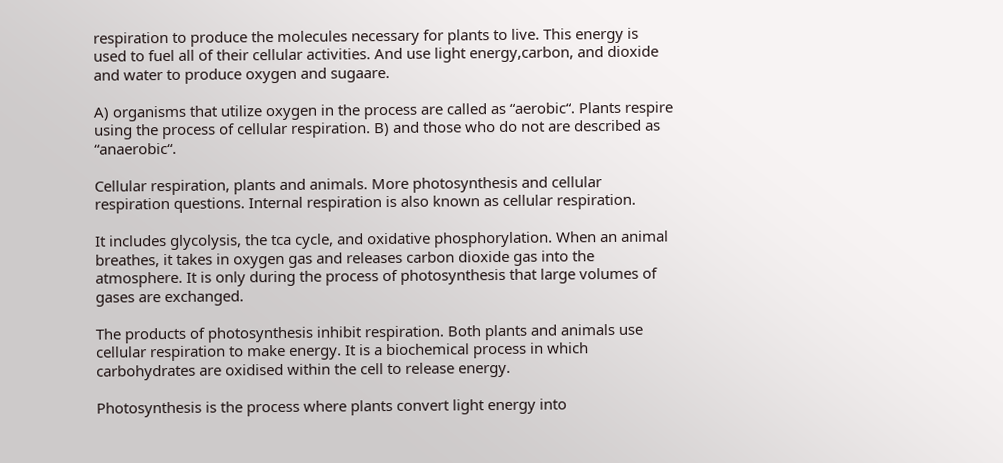respiration to produce the molecules necessary for plants to live. This energy is used to fuel all of their cellular activities. And use light energy,carbon, and dioxide and water to produce oxygen and sugaare.

A) organisms that utilize oxygen in the process are called as “aerobic“. Plants respire using the process of cellular respiration. B) and those who do not are described as “anaerobic“.

Cellular respiration, plants and animals. More photosynthesis and cellular respiration questions. Internal respiration is also known as cellular respiration.

It includes glycolysis, the tca cycle, and oxidative phosphorylation. When an animal breathes, it takes in oxygen gas and releases carbon dioxide gas into the atmosphere. It is only during the process of photosynthesis that large volumes of gases are exchanged.

The products of photosynthesis inhibit respiration. Both plants and animals use cellular respiration to make energy. It is a biochemical process in which carbohydrates are oxidised within the cell to release energy.

Photosynthesis is the process where plants convert light energy into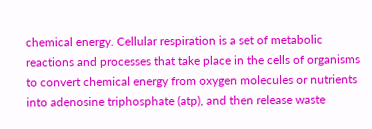chemical energy. Cellular respiration is a set of metabolic reactions and processes that take place in the cells of organisms to convert chemical energy from oxygen molecules or nutrients into adenosine triphosphate (atp), and then release waste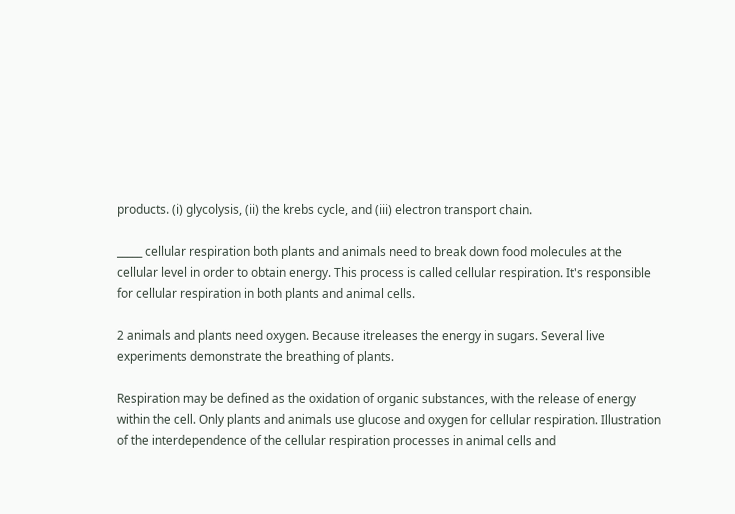products. (i) glycolysis, (ii) the krebs cycle, and (iii) electron transport chain.

_____ cellular respiration both plants and animals need to break down food molecules at the cellular level in order to obtain energy. This process is called cellular respiration. It's responsible for cellular respiration in both plants and animal cells.

2 animals and plants need oxygen. Because itreleases the energy in sugars. Several live experiments demonstrate the breathing of plants.

Respiration may be defined as the oxidation of organic substances, with the release of energy within the cell. Only plants and animals use glucose and oxygen for cellular respiration. Illustration of the interdependence of the cellular respiration processes in animal cells and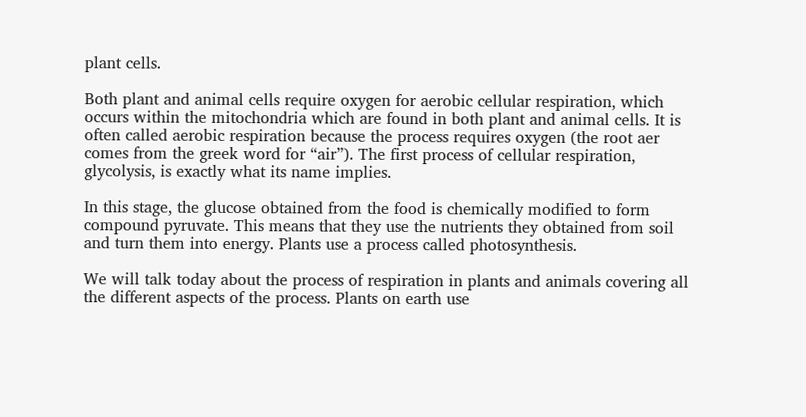plant cells.

Both plant and animal cells require oxygen for aerobic cellular respiration, which occurs within the mitochondria which are found in both plant and animal cells. It is often called aerobic respiration because the process requires oxygen (the root aer comes from the greek word for “air”). The first process of cellular respiration, glycolysis, is exactly what its name implies.

In this stage, the glucose obtained from the food is chemically modified to form compound pyruvate. This means that they use the nutrients they obtained from soil and turn them into energy. Plants use a process called photosynthesis.

We will talk today about the process of respiration in plants and animals covering all the different aspects of the process. Plants on earth use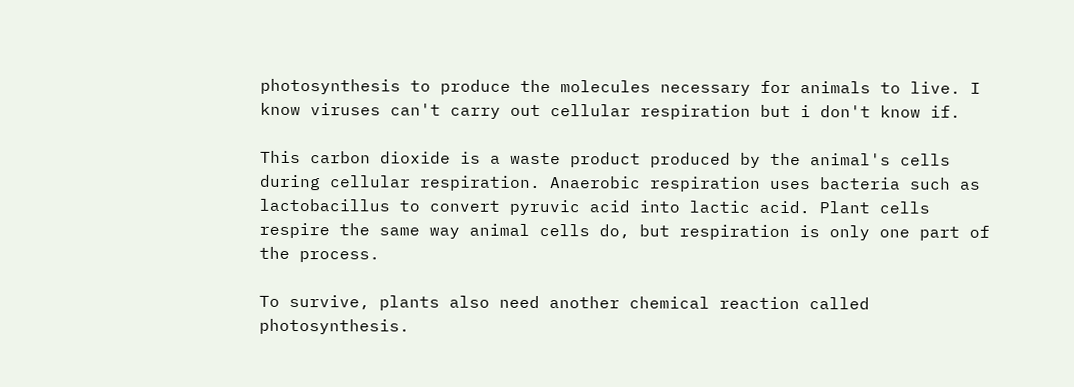photosynthesis to produce the molecules necessary for animals to live. I know viruses can't carry out cellular respiration but i don't know if.

This carbon dioxide is a waste product produced by the animal's cells during cellular respiration. Anaerobic respiration uses bacteria such as lactobacillus to convert pyruvic acid into lactic acid. Plant cells respire the same way animal cells do, but respiration is only one part of the process.

To survive, plants also need another chemical reaction called photosynthesis.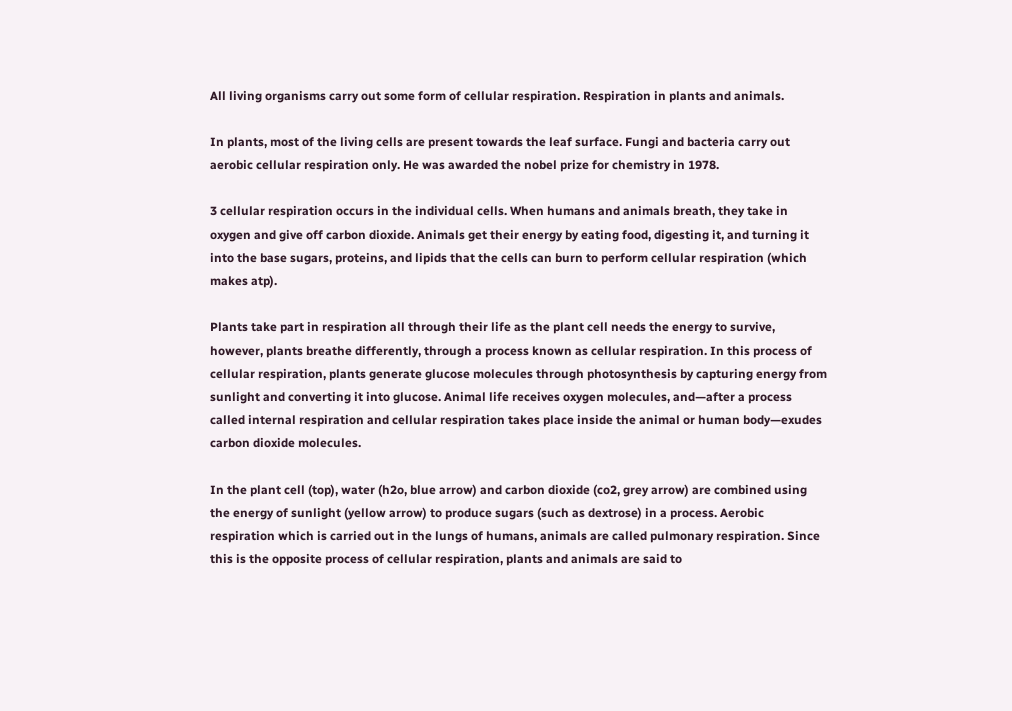All living organisms carry out some form of cellular respiration. Respiration in plants and animals.

In plants, most of the living cells are present towards the leaf surface. Fungi and bacteria carry out aerobic cellular respiration only. He was awarded the nobel prize for chemistry in 1978.

3 cellular respiration occurs in the individual cells. When humans and animals breath, they take in oxygen and give off carbon dioxide. Animals get their energy by eating food, digesting it, and turning it into the base sugars, proteins, and lipids that the cells can burn to perform cellular respiration (which makes atp).

Plants take part in respiration all through their life as the plant cell needs the energy to survive, however, plants breathe differently, through a process known as cellular respiration. In this process of cellular respiration, plants generate glucose molecules through photosynthesis by capturing energy from sunlight and converting it into glucose. Animal life receives oxygen molecules, and—after a process called internal respiration and cellular respiration takes place inside the animal or human body—exudes carbon dioxide molecules.

In the plant cell (top), water (h2o, blue arrow) and carbon dioxide (co2, grey arrow) are combined using the energy of sunlight (yellow arrow) to produce sugars (such as dextrose) in a process. Aerobic respiration which is carried out in the lungs of humans, animals are called pulmonary respiration. Since this is the opposite process of cellular respiration, plants and animals are said to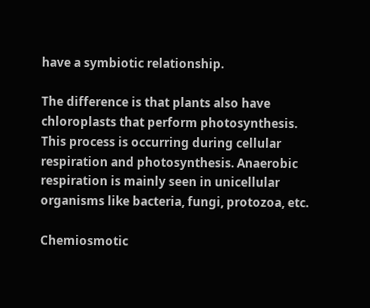have a symbiotic relationship.

The difference is that plants also have chloroplasts that perform photosynthesis. This process is occurring during cellular respiration and photosynthesis. Anaerobic respiration is mainly seen in unicellular organisms like bacteria, fungi, protozoa, etc.

Chemiosmotic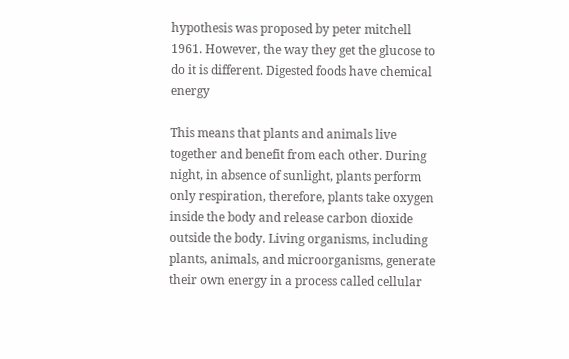hypothesis was proposed by peter mitchell 1961. However, the way they get the glucose to do it is different. Digested foods have chemical energy

This means that plants and animals live together and benefit from each other. During night, in absence of sunlight, plants perform only respiration, therefore, plants take oxygen inside the body and release carbon dioxide outside the body. Living organisms, including plants, animals, and microorganisms, generate their own energy in a process called cellular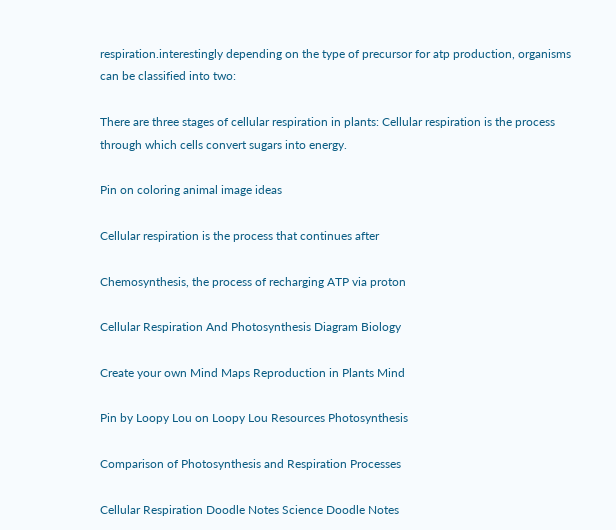respiration.interestingly depending on the type of precursor for atp production, organisms can be classified into two:

There are three stages of cellular respiration in plants: Cellular respiration is the process through which cells convert sugars into energy.

Pin on coloring animal image ideas

Cellular respiration is the process that continues after

Chemosynthesis, the process of recharging ATP via proton

Cellular Respiration And Photosynthesis Diagram Biology

Create your own Mind Maps Reproduction in Plants Mind

Pin by Loopy Lou on Loopy Lou Resources Photosynthesis

Comparison of Photosynthesis and Respiration Processes

Cellular Respiration Doodle Notes Science Doodle Notes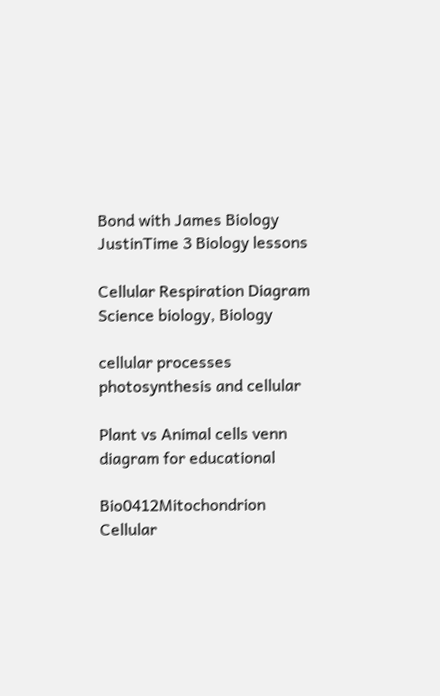Bond with James Biology JustinTime 3 Biology lessons

Cellular Respiration Diagram Science biology, Biology

cellular processes photosynthesis and cellular

Plant vs Animal cells venn diagram for educational

Bio0412Mitochondrion Cellular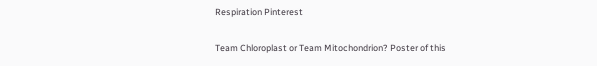Respiration Pinterest

Team Chloroplast or Team Mitochondrion? Poster of this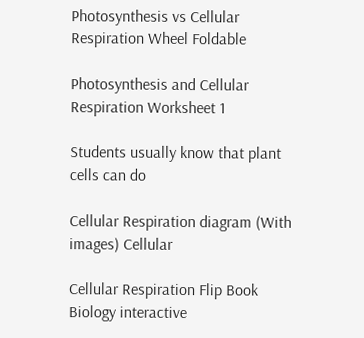Photosynthesis vs Cellular Respiration Wheel Foldable

Photosynthesis and Cellular Respiration Worksheet 1

Students usually know that plant cells can do

Cellular Respiration diagram (With images) Cellular

Cellular Respiration Flip Book Biology interactive